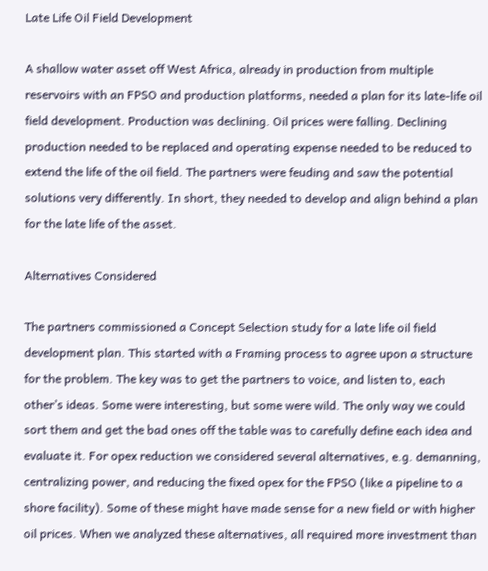Late Life Oil Field Development

A shallow water asset off West Africa, already in production from multiple reservoirs with an FPSO and production platforms, needed a plan for its late-life oil field development. Production was declining. Oil prices were falling. Declining production needed to be replaced and operating expense needed to be reduced to extend the life of the oil field. The partners were feuding and saw the potential solutions very differently. In short, they needed to develop and align behind a plan for the late life of the asset.

Alternatives Considered

The partners commissioned a Concept Selection study for a late life oil field development plan. This started with a Framing process to agree upon a structure for the problem. The key was to get the partners to voice, and listen to, each other’s ideas. Some were interesting, but some were wild. The only way we could sort them and get the bad ones off the table was to carefully define each idea and evaluate it. For opex reduction we considered several alternatives, e.g. demanning, centralizing power, and reducing the fixed opex for the FPSO (like a pipeline to a shore facility). Some of these might have made sense for a new field or with higher oil prices. When we analyzed these alternatives, all required more investment than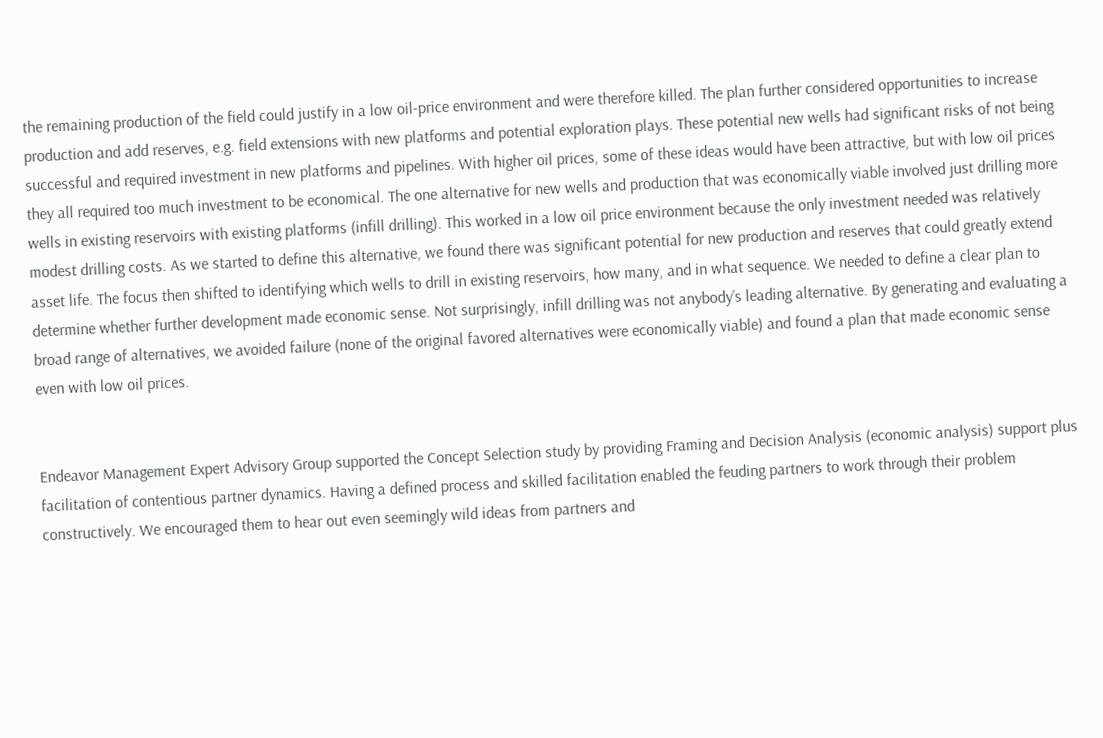the remaining production of the field could justify in a low oil-price environment and were therefore killed. The plan further considered opportunities to increase production and add reserves, e.g. field extensions with new platforms and potential exploration plays. These potential new wells had significant risks of not being successful and required investment in new platforms and pipelines. With higher oil prices, some of these ideas would have been attractive, but with low oil prices they all required too much investment to be economical. The one alternative for new wells and production that was economically viable involved just drilling more wells in existing reservoirs with existing platforms (infill drilling). This worked in a low oil price environment because the only investment needed was relatively modest drilling costs. As we started to define this alternative, we found there was significant potential for new production and reserves that could greatly extend asset life. The focus then shifted to identifying which wells to drill in existing reservoirs, how many, and in what sequence. We needed to define a clear plan to determine whether further development made economic sense. Not surprisingly, infill drilling was not anybody’s leading alternative. By generating and evaluating a broad range of alternatives, we avoided failure (none of the original favored alternatives were economically viable) and found a plan that made economic sense even with low oil prices.


Endeavor Management Expert Advisory Group supported the Concept Selection study by providing Framing and Decision Analysis (economic analysis) support plus facilitation of contentious partner dynamics. Having a defined process and skilled facilitation enabled the feuding partners to work through their problem constructively. We encouraged them to hear out even seemingly wild ideas from partners and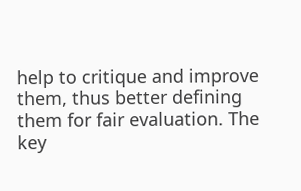help to critique and improve them, thus better defining them for fair evaluation. The key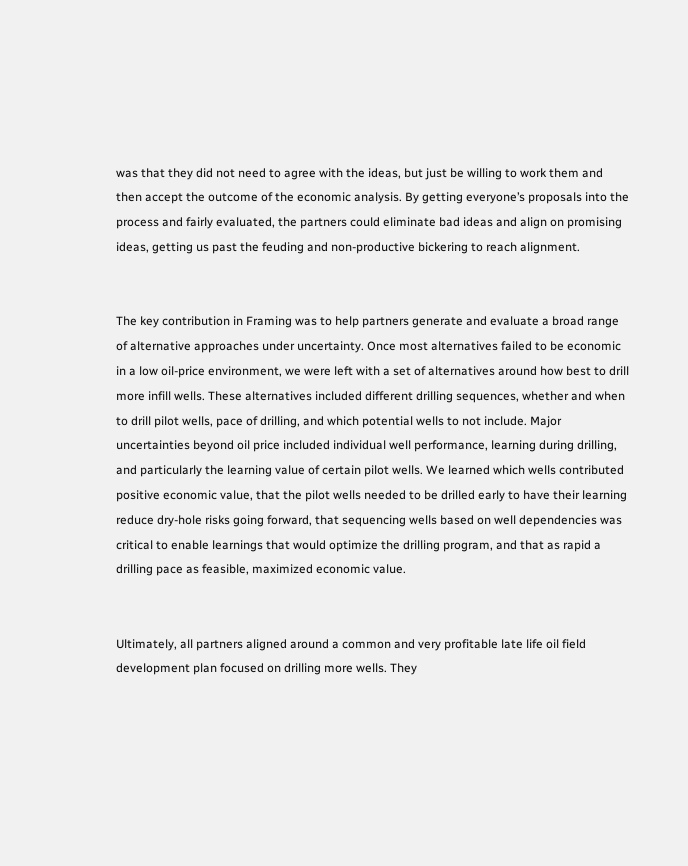was that they did not need to agree with the ideas, but just be willing to work them and then accept the outcome of the economic analysis. By getting everyone’s proposals into the process and fairly evaluated, the partners could eliminate bad ideas and align on promising ideas, getting us past the feuding and non-productive bickering to reach alignment.


The key contribution in Framing was to help partners generate and evaluate a broad range of alternative approaches under uncertainty. Once most alternatives failed to be economic in a low oil-price environment, we were left with a set of alternatives around how best to drill more infill wells. These alternatives included different drilling sequences, whether and when to drill pilot wells, pace of drilling, and which potential wells to not include. Major uncertainties beyond oil price included individual well performance, learning during drilling, and particularly the learning value of certain pilot wells. We learned which wells contributed positive economic value, that the pilot wells needed to be drilled early to have their learning reduce dry-hole risks going forward, that sequencing wells based on well dependencies was critical to enable learnings that would optimize the drilling program, and that as rapid a drilling pace as feasible, maximized economic value.


Ultimately, all partners aligned around a common and very profitable late life oil field development plan focused on drilling more wells. They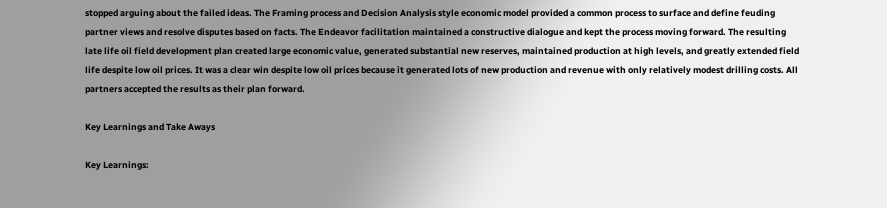stopped arguing about the failed ideas. The Framing process and Decision Analysis style economic model provided a common process to surface and define feuding partner views and resolve disputes based on facts. The Endeavor facilitation maintained a constructive dialogue and kept the process moving forward. The resulting late life oil field development plan created large economic value, generated substantial new reserves, maintained production at high levels, and greatly extended field life despite low oil prices. It was a clear win despite low oil prices because it generated lots of new production and revenue with only relatively modest drilling costs. All partners accepted the results as their plan forward.

Key Learnings and Take Aways

Key Learnings: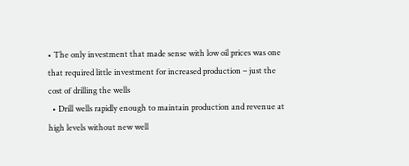• The only investment that made sense with low oil prices was one that required little investment for increased production – just the cost of drilling the wells
  • Drill wells rapidly enough to maintain production and revenue at high levels without new well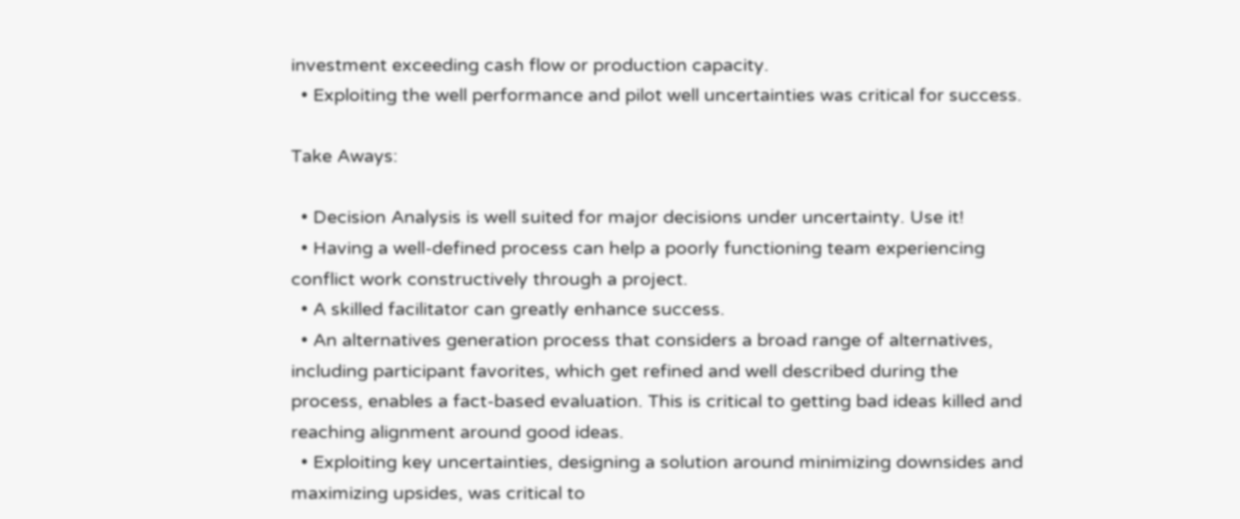investment exceeding cash flow or production capacity.
  • Exploiting the well performance and pilot well uncertainties was critical for success.

Take Aways:

  • Decision Analysis is well suited for major decisions under uncertainty. Use it!
  • Having a well-defined process can help a poorly functioning team experiencing conflict work constructively through a project.
  • A skilled facilitator can greatly enhance success.
  • An alternatives generation process that considers a broad range of alternatives, including participant favorites, which get refined and well described during the process, enables a fact-based evaluation. This is critical to getting bad ideas killed and reaching alignment around good ideas.
  • Exploiting key uncertainties, designing a solution around minimizing downsides and maximizing upsides, was critical to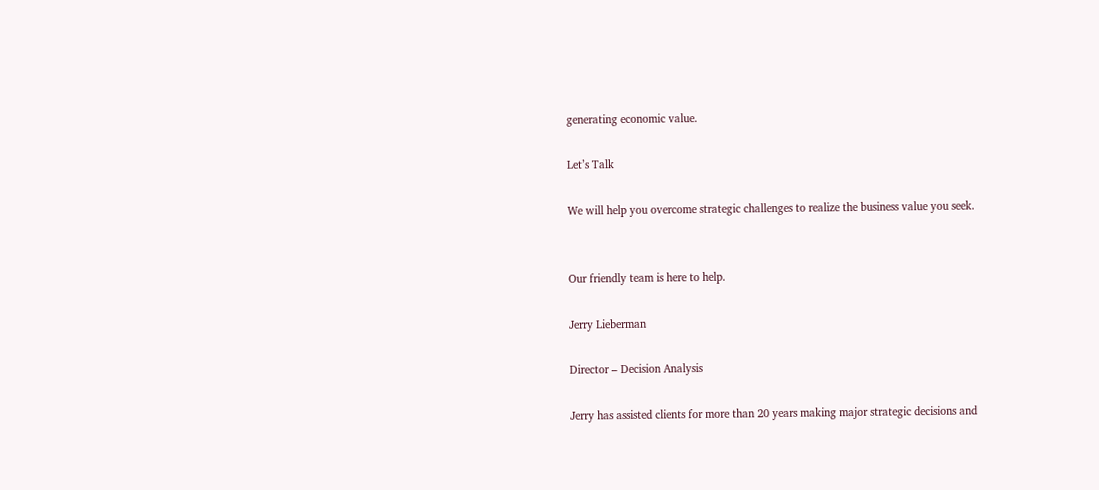generating economic value.

Let’s Talk

We will help you overcome strategic challenges to realize the business value you seek.


Our friendly team is here to help.

Jerry Lieberman

Director – Decision Analysis

Jerry has assisted clients for more than 20 years making major strategic decisions and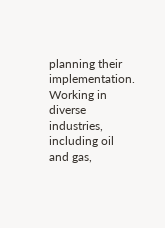planning their implementation. Working in diverse industries, including oil and gas,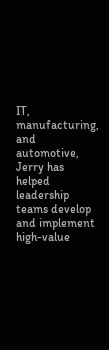IT, manufacturing, and automotive, Jerry has helped leadership teams develop and implement high-value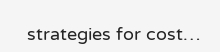strategies for cost…